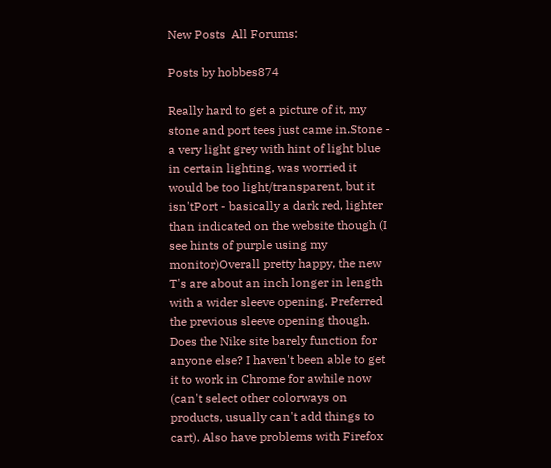New Posts  All Forums:

Posts by hobbes874

Really hard to get a picture of it, my stone and port tees just came in.Stone - a very light grey with hint of light blue in certain lighting, was worried it would be too light/transparent, but it isn'tPort - basically a dark red, lighter than indicated on the website though (I see hints of purple using my monitor)Overall pretty happy, the new T's are about an inch longer in length with a wider sleeve opening. Preferred the previous sleeve opening though.
Does the Nike site barely function for anyone else? I haven't been able to get it to work in Chrome for awhile now (can't select other colorways on products, usually can't add things to cart). Also have problems with Firefox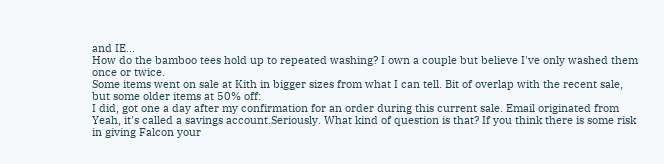and IE...
How do the bamboo tees hold up to repeated washing? I own a couple but believe I've only washed them once or twice.
Some items went on sale at Kith in bigger sizes from what I can tell. Bit of overlap with the recent sale, but some older items at 50% off:
I did, got one a day after my confirmation for an order during this current sale. Email originated from
Yeah, it's called a savings account.Seriously. What kind of question is that? If you think there is some risk in giving Falcon your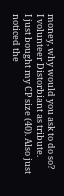money, why would you ask to do so?
I volunteer Distorbiant as tribute.
I just bought my CP size (40). Also just noticed the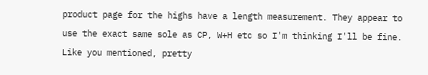product page for the highs have a length measurement. They appear to use the exact same sole as CP, W+H etc so I'm thinking I'll be fine. Like you mentioned, pretty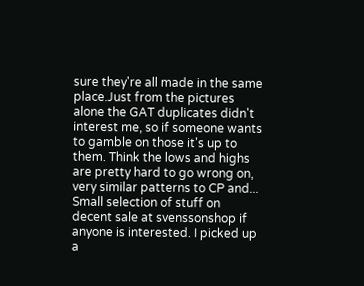sure they're all made in the same place.Just from the pictures alone the GAT duplicates didn't interest me, so if someone wants to gamble on those it's up to them. Think the lows and highs are pretty hard to go wrong on, very similar patterns to CP and...
Small selection of stuff on decent sale at svenssonshop if anyone is interested. I picked up a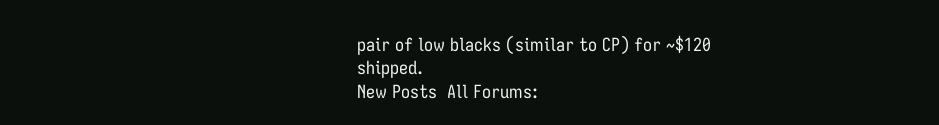pair of low blacks (similar to CP) for ~$120 shipped.
New Posts  All Forums: